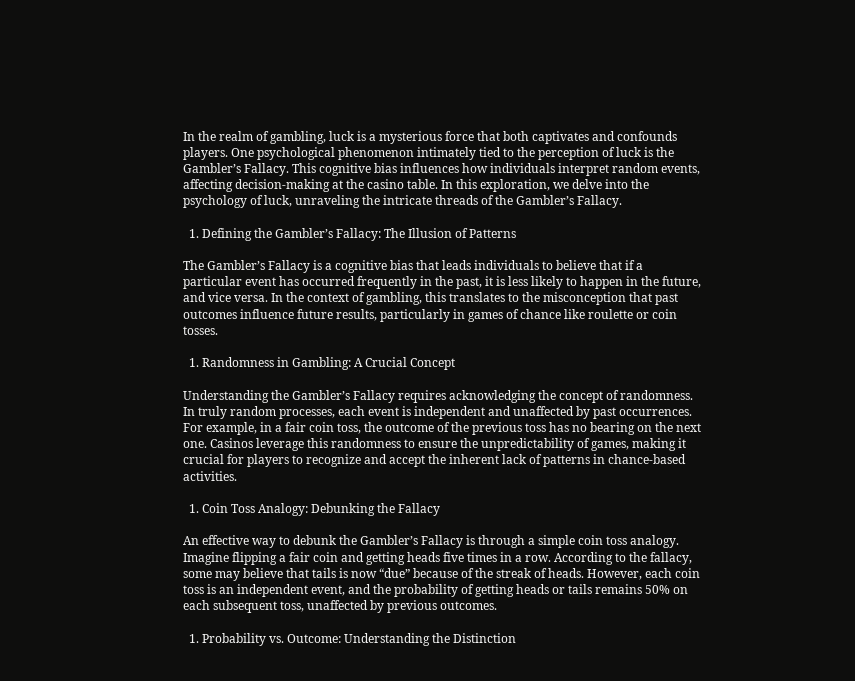In the realm of gambling, luck is a mysterious force that both captivates and confounds players. One psychological phenomenon intimately tied to the perception of luck is the Gambler’s Fallacy. This cognitive bias influences how individuals interpret random events, affecting decision-making at the casino table. In this exploration, we delve into the psychology of luck, unraveling the intricate threads of the Gambler’s Fallacy.

  1. Defining the Gambler’s Fallacy: The Illusion of Patterns

The Gambler’s Fallacy is a cognitive bias that leads individuals to believe that if a particular event has occurred frequently in the past, it is less likely to happen in the future, and vice versa. In the context of gambling, this translates to the misconception that past outcomes influence future results, particularly in games of chance like roulette or coin tosses.

  1. Randomness in Gambling: A Crucial Concept

Understanding the Gambler’s Fallacy requires acknowledging the concept of randomness. In truly random processes, each event is independent and unaffected by past occurrences. For example, in a fair coin toss, the outcome of the previous toss has no bearing on the next one. Casinos leverage this randomness to ensure the unpredictability of games, making it crucial for players to recognize and accept the inherent lack of patterns in chance-based activities.

  1. Coin Toss Analogy: Debunking the Fallacy

An effective way to debunk the Gambler’s Fallacy is through a simple coin toss analogy. Imagine flipping a fair coin and getting heads five times in a row. According to the fallacy, some may believe that tails is now “due” because of the streak of heads. However, each coin toss is an independent event, and the probability of getting heads or tails remains 50% on each subsequent toss, unaffected by previous outcomes.

  1. Probability vs. Outcome: Understanding the Distinction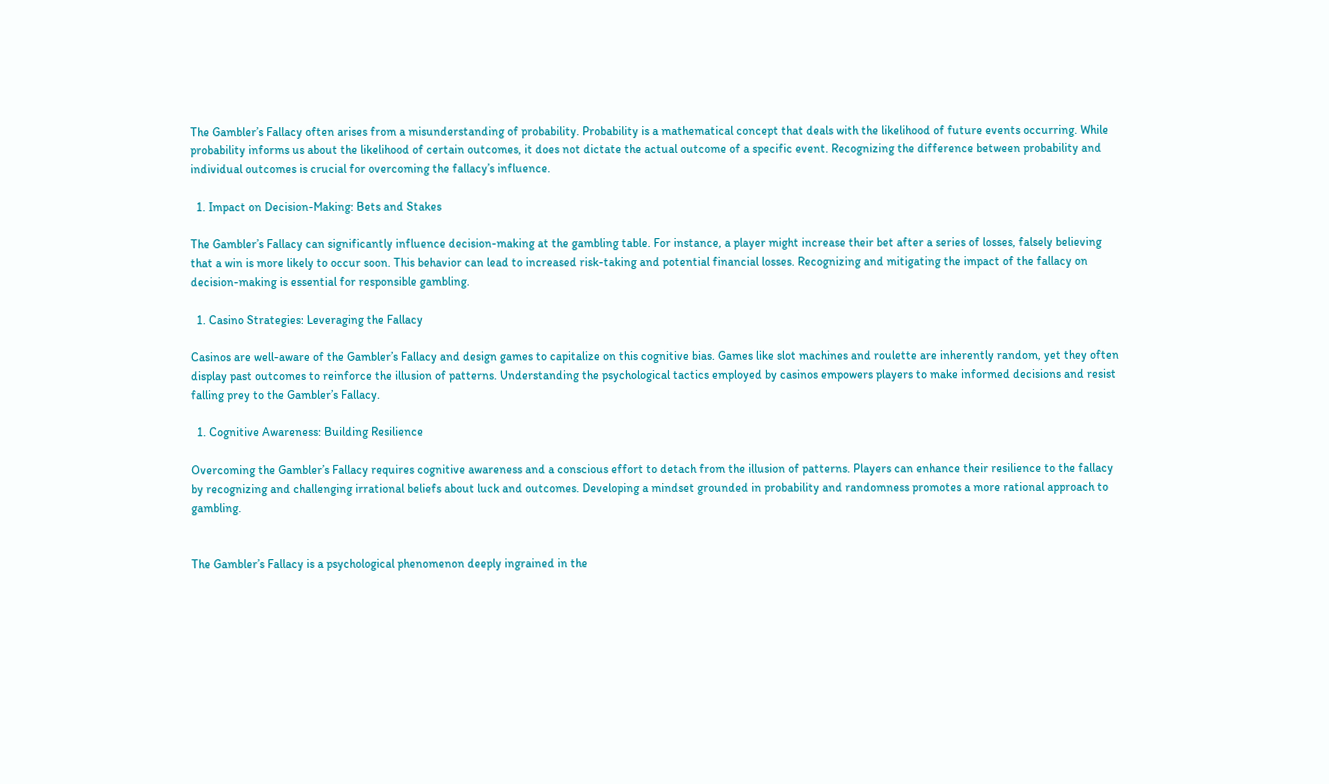The Gambler’s Fallacy often arises from a misunderstanding of probability. Probability is a mathematical concept that deals with the likelihood of future events occurring. While probability informs us about the likelihood of certain outcomes, it does not dictate the actual outcome of a specific event. Recognizing the difference between probability and individual outcomes is crucial for overcoming the fallacy’s influence.

  1. Impact on Decision-Making: Bets and Stakes

The Gambler’s Fallacy can significantly influence decision-making at the gambling table. For instance, a player might increase their bet after a series of losses, falsely believing that a win is more likely to occur soon. This behavior can lead to increased risk-taking and potential financial losses. Recognizing and mitigating the impact of the fallacy on decision-making is essential for responsible gambling.

  1. Casino Strategies: Leveraging the Fallacy

Casinos are well-aware of the Gambler’s Fallacy and design games to capitalize on this cognitive bias. Games like slot machines and roulette are inherently random, yet they often display past outcomes to reinforce the illusion of patterns. Understanding the psychological tactics employed by casinos empowers players to make informed decisions and resist falling prey to the Gambler’s Fallacy.

  1. Cognitive Awareness: Building Resilience

Overcoming the Gambler’s Fallacy requires cognitive awareness and a conscious effort to detach from the illusion of patterns. Players can enhance their resilience to the fallacy by recognizing and challenging irrational beliefs about luck and outcomes. Developing a mindset grounded in probability and randomness promotes a more rational approach to gambling.


The Gambler’s Fallacy is a psychological phenomenon deeply ingrained in the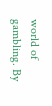world of gambling. By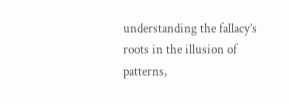understanding the fallacy’s roots in the illusion of patterns,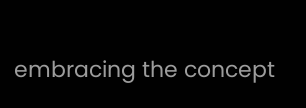embracing the concept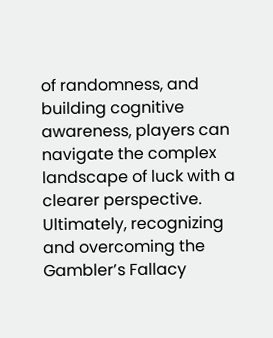of randomness, and building cognitive awareness, players can navigate the complex landscape of luck with a clearer perspective. Ultimately, recognizing and overcoming the Gambler’s Fallacy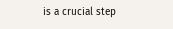is a crucial step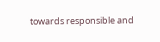towards responsible and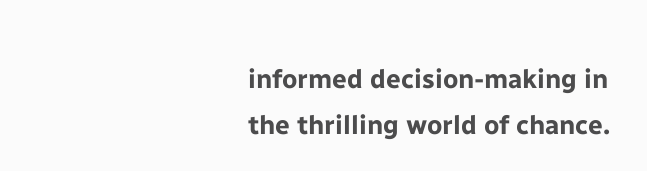informed decision-making in the thrilling world of chance.